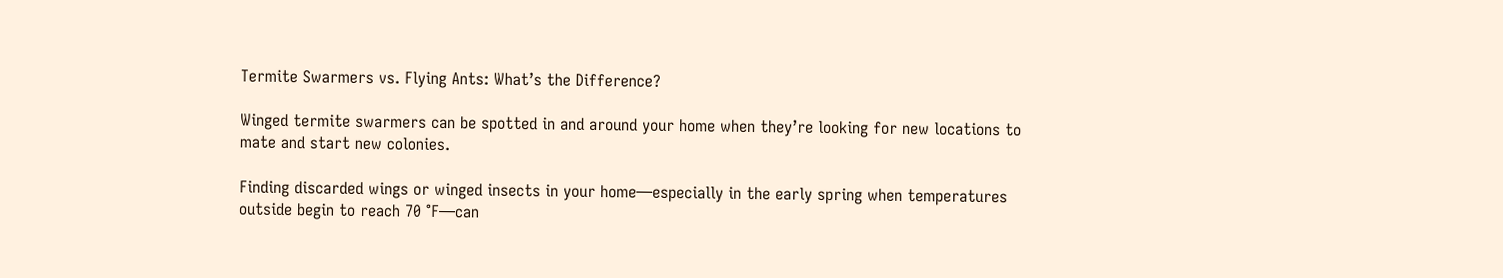Termite Swarmers vs. Flying Ants: What’s the Difference?

Winged termite swarmers can be spotted in and around your home when they’re looking for new locations to mate and start new colonies.

Finding discarded wings or winged insects in your home—especially in the early spring when temperatures outside begin to reach 70 °F—can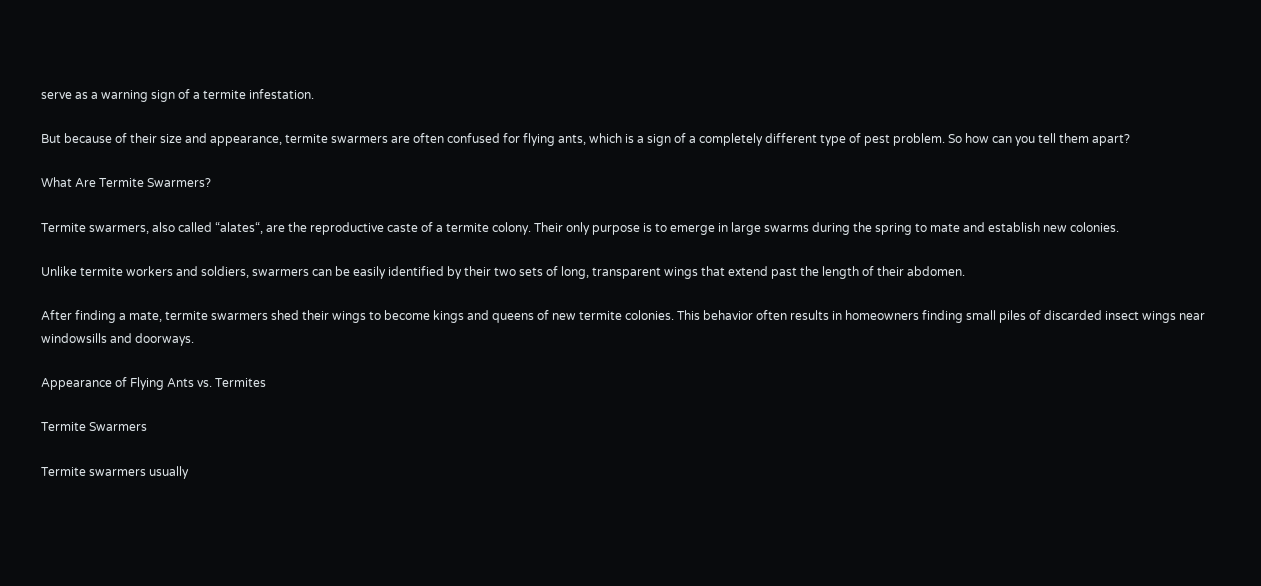serve as a warning sign of a termite infestation.

But because of their size and appearance, termite swarmers are often confused for flying ants, which is a sign of a completely different type of pest problem. So how can you tell them apart?

What Are Termite Swarmers?

Termite swarmers, also called “alates“, are the reproductive caste of a termite colony. Their only purpose is to emerge in large swarms during the spring to mate and establish new colonies.

Unlike termite workers and soldiers, swarmers can be easily identified by their two sets of long, transparent wings that extend past the length of their abdomen.

After finding a mate, termite swarmers shed their wings to become kings and queens of new termite colonies. This behavior often results in homeowners finding small piles of discarded insect wings near windowsills and doorways.

Appearance of Flying Ants vs. Termites

Termite Swarmers

Termite swarmers usually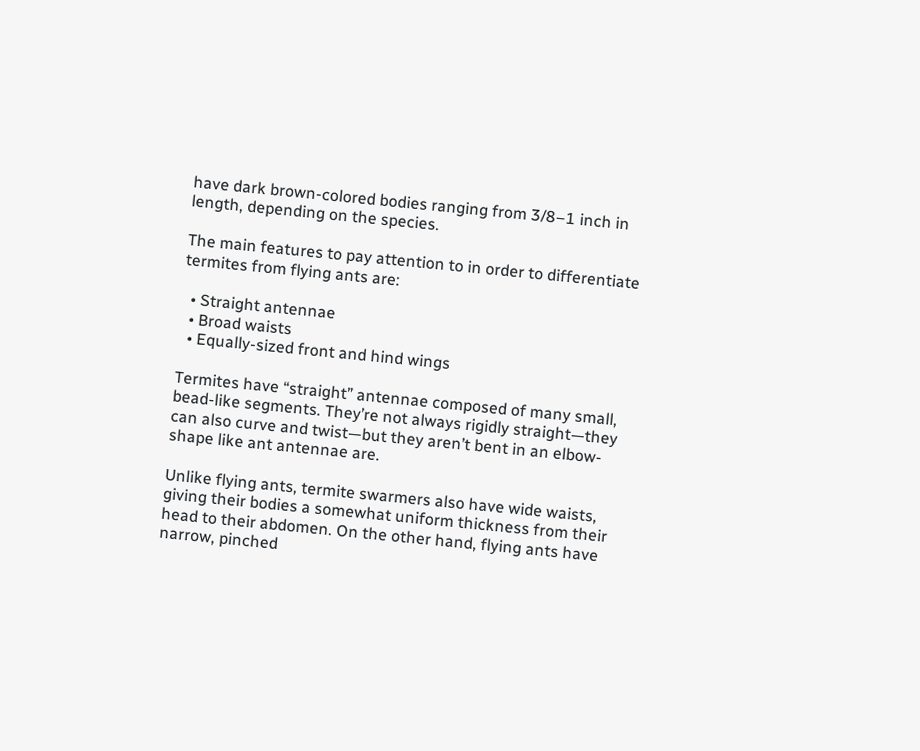have dark brown-colored bodies ranging from 3/8–1 inch in length, depending on the species.

The main features to pay attention to in order to differentiate termites from flying ants are:

  • Straight antennae
  • Broad waists
  • Equally-sized front and hind wings

Termites have “straight” antennae composed of many small, bead-like segments. They’re not always rigidly straight—they can also curve and twist—but they aren’t bent in an elbow-shape like ant antennae are.

Unlike flying ants, termite swarmers also have wide waists, giving their bodies a somewhat uniform thickness from their head to their abdomen. On the other hand, flying ants have narrow, pinched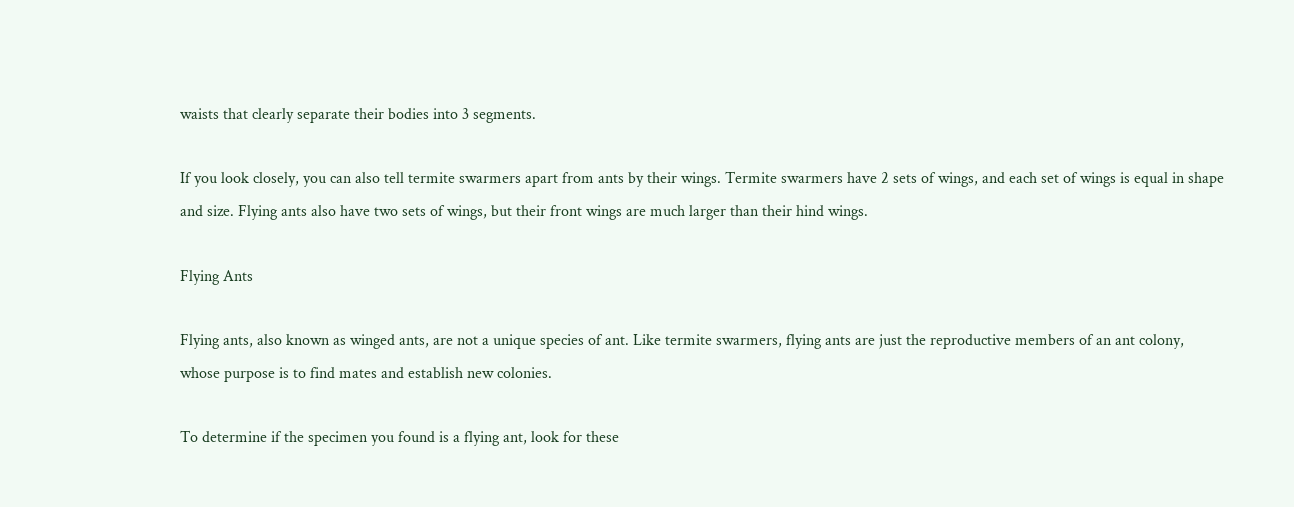waists that clearly separate their bodies into 3 segments.

If you look closely, you can also tell termite swarmers apart from ants by their wings. Termite swarmers have 2 sets of wings, and each set of wings is equal in shape and size. Flying ants also have two sets of wings, but their front wings are much larger than their hind wings.

Flying Ants

Flying ants, also known as winged ants, are not a unique species of ant. Like termite swarmers, flying ants are just the reproductive members of an ant colony, whose purpose is to find mates and establish new colonies.

To determine if the specimen you found is a flying ant, look for these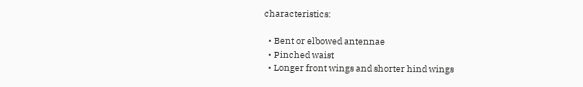characteristics:

  • Bent or elbowed antennae
  • Pinched waist
  • Longer front wings and shorter hind wings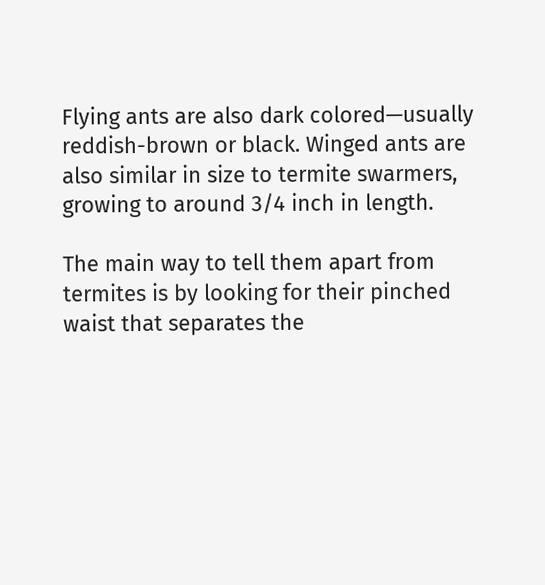Flying ants are also dark colored—usually reddish-brown or black. Winged ants are also similar in size to termite swarmers, growing to around 3/4 inch in length.

The main way to tell them apart from termites is by looking for their pinched waist that separates the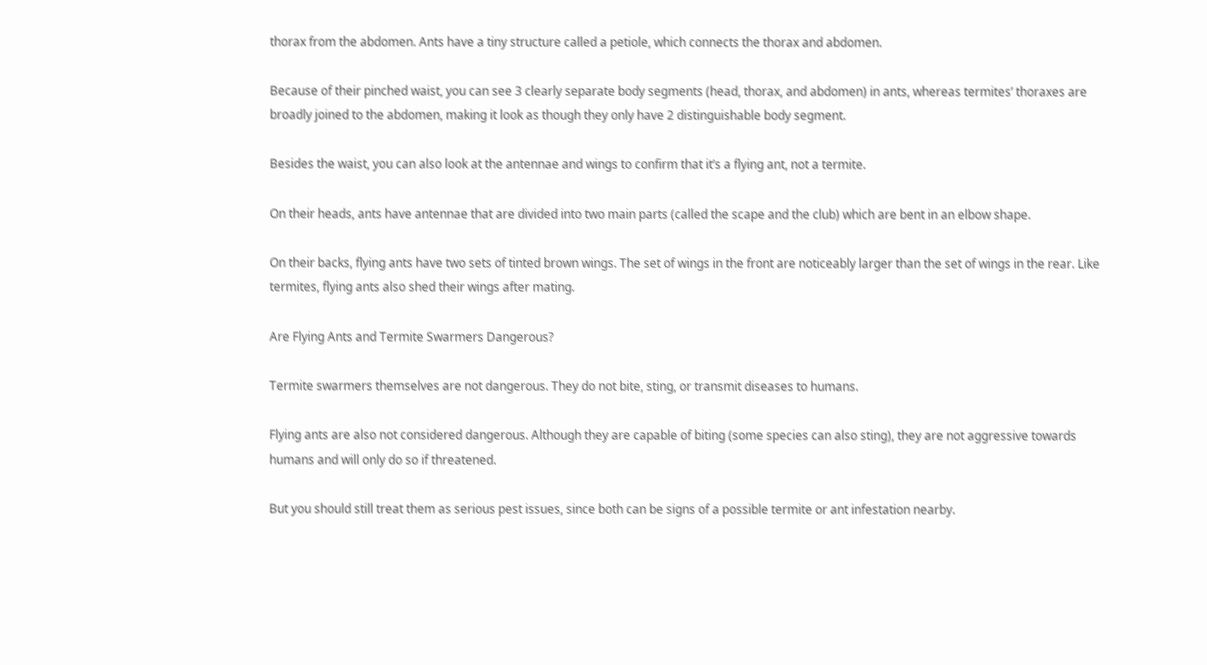thorax from the abdomen. Ants have a tiny structure called a petiole, which connects the thorax and abdomen.

Because of their pinched waist, you can see 3 clearly separate body segments (head, thorax, and abdomen) in ants, whereas termites’ thoraxes are broadly joined to the abdomen, making it look as though they only have 2 distinguishable body segment.

Besides the waist, you can also look at the antennae and wings to confirm that it’s a flying ant, not a termite.

On their heads, ants have antennae that are divided into two main parts (called the scape and the club) which are bent in an elbow shape.

On their backs, flying ants have two sets of tinted brown wings. The set of wings in the front are noticeably larger than the set of wings in the rear. Like termites, flying ants also shed their wings after mating.

Are Flying Ants and Termite Swarmers Dangerous?

Termite swarmers themselves are not dangerous. They do not bite, sting, or transmit diseases to humans.

Flying ants are also not considered dangerous. Although they are capable of biting (some species can also sting), they are not aggressive towards humans and will only do so if threatened.

But you should still treat them as serious pest issues, since both can be signs of a possible termite or ant infestation nearby.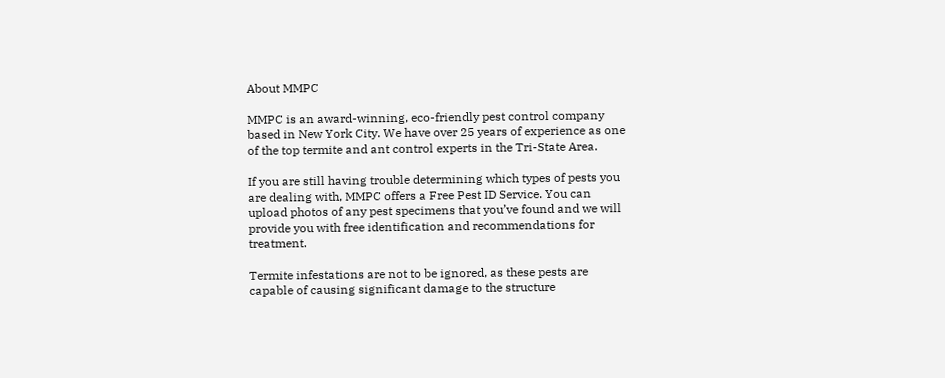About MMPC

MMPC is an award-winning, eco-friendly pest control company based in New York City. We have over 25 years of experience as one of the top termite and ant control experts in the Tri-State Area.

If you are still having trouble determining which types of pests you are dealing with, MMPC offers a Free Pest ID Service. You can upload photos of any pest specimens that you’ve found and we will provide you with free identification and recommendations for treatment.

Termite infestations are not to be ignored, as these pests are capable of causing significant damage to the structure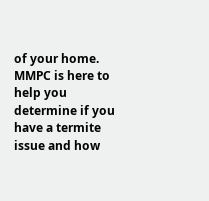of your home. MMPC is here to help you determine if you have a termite issue and how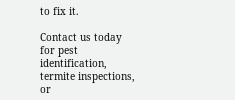to fix it.

Contact us today for pest identification, termite inspections, or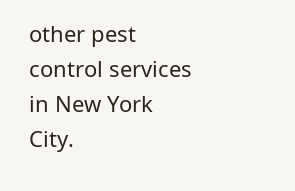other pest control services in New York City.